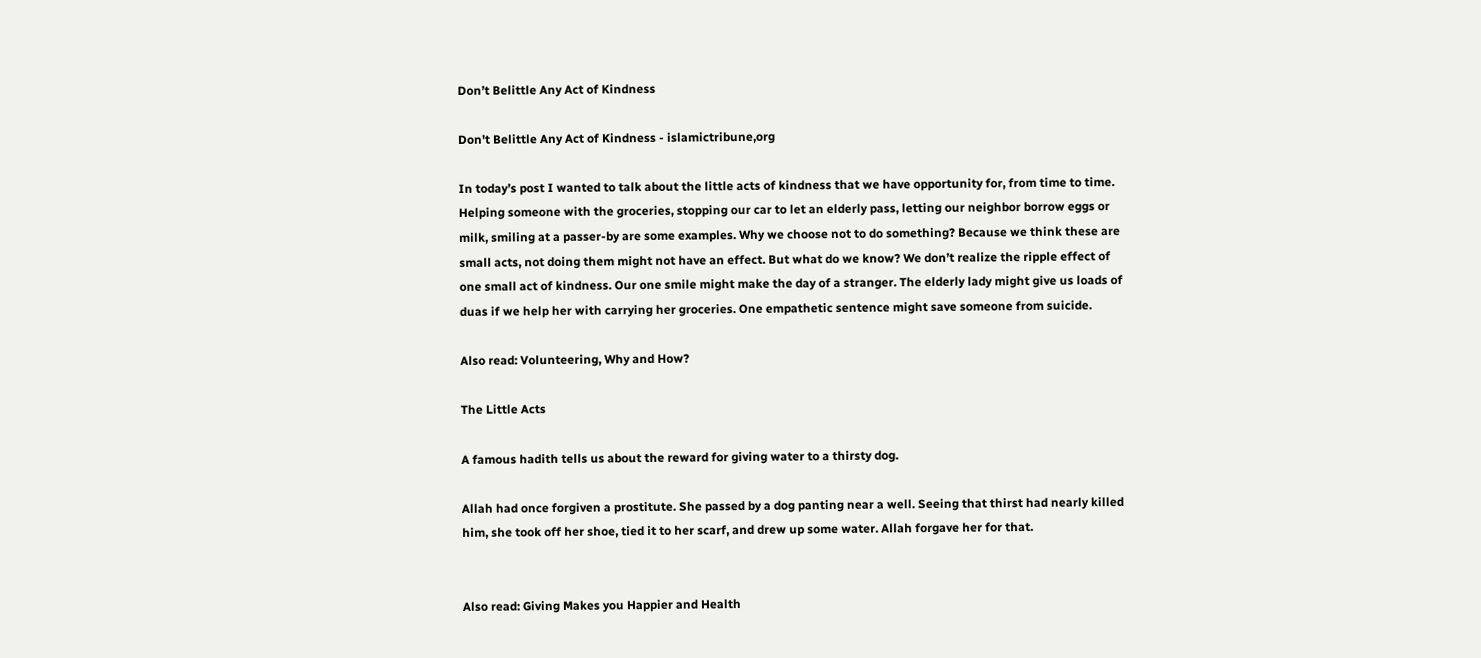Don’t Belittle Any Act of Kindness

Don't Belittle Any Act of Kindness - islamictribune,org

In today’s post I wanted to talk about the little acts of kindness that we have opportunity for, from time to time. Helping someone with the groceries, stopping our car to let an elderly pass, letting our neighbor borrow eggs or milk, smiling at a passer-by are some examples. Why we choose not to do something? Because we think these are small acts, not doing them might not have an effect. But what do we know? We don’t realize the ripple effect of one small act of kindness. Our one smile might make the day of a stranger. The elderly lady might give us loads of duas if we help her with carrying her groceries. One empathetic sentence might save someone from suicide.

Also read: Volunteering, Why and How?

The Little Acts

A famous hadith tells us about the reward for giving water to a thirsty dog.

Allah had once forgiven a prostitute. She passed by a dog panting near a well. Seeing that thirst had nearly killed him, she took off her shoe, tied it to her scarf, and drew up some water. Allah forgave her for that.


Also read: Giving Makes you Happier and Health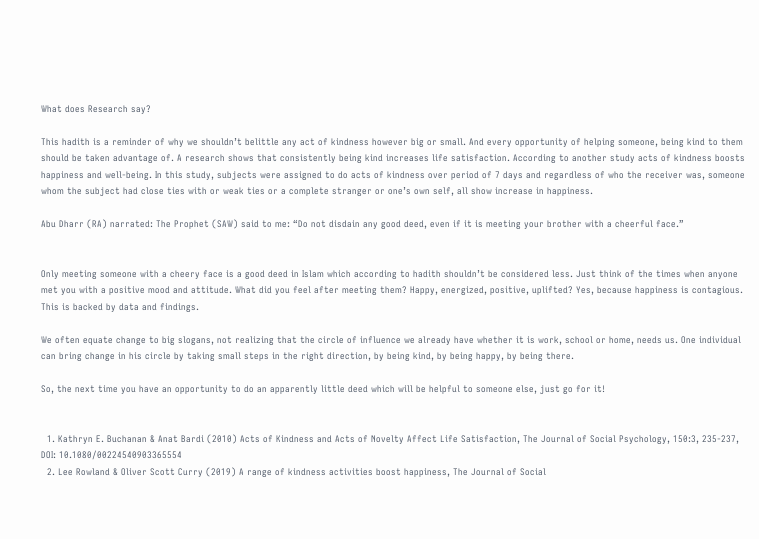What does Research say?

This hadith is a reminder of why we shouldn’t belittle any act of kindness however big or small. And every opportunity of helping someone, being kind to them should be taken advantage of. A research shows that consistently being kind increases life satisfaction. According to another study acts of kindness boosts happiness and well-being. In this study, subjects were assigned to do acts of kindness over period of 7 days and regardless of who the receiver was, someone whom the subject had close ties with or weak ties or a complete stranger or one’s own self, all show increase in happiness.

Abu Dharr (RA) narrated: The Prophet (SAW) said to me: “Do not disdain any good deed, even if it is meeting your brother with a cheerful face.”


Only meeting someone with a cheery face is a good deed in Islam which according to hadith shouldn’t be considered less. Just think of the times when anyone met you with a positive mood and attitude. What did you feel after meeting them? Happy, energized, positive, uplifted? Yes, because happiness is contagious. This is backed by data and findings.

We often equate change to big slogans, not realizing that the circle of influence we already have whether it is work, school or home, needs us. One individual can bring change in his circle by taking small steps in the right direction, by being kind, by being happy, by being there.

So, the next time you have an opportunity to do an apparently little deed which will be helpful to someone else, just go for it!


  1. Kathryn E. Buchanan & Anat Bardi (2010) Acts of Kindness and Acts of Novelty Affect Life Satisfaction, The Journal of Social Psychology, 150:3, 235-237, DOI: 10.1080/00224540903365554
  2. Lee Rowland & Oliver Scott Curry (2019) A range of kindness activities boost happiness, The Journal of Social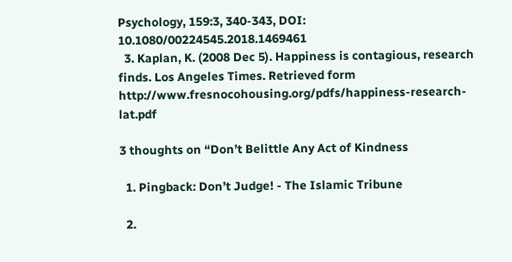Psychology, 159:3, 340-343, DOI: 10.1080/00224545.2018.1469461
  3. Kaplan, K. (2008 Dec 5). Happiness is contagious, research finds. Los Angeles Times. Retrieved form http://www.fresnocohousing.org/pdfs/happiness-research-lat.pdf

3 thoughts on “Don’t Belittle Any Act of Kindness

  1. Pingback: Don’t Judge! - The Islamic Tribune

  2.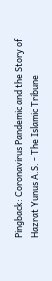Pingback: Coronavirus Pandemic and the Story of Hazrat Yunus A.S. - The Islamic Tribune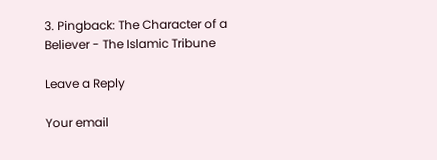3. Pingback: The Character of a Believer - The Islamic Tribune

Leave a Reply

Your email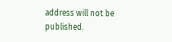address will not be published.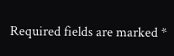Required fields are marked *